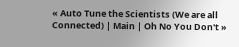« Auto Tune the Scientists (We are all Connected) | Main | Oh No You Don't »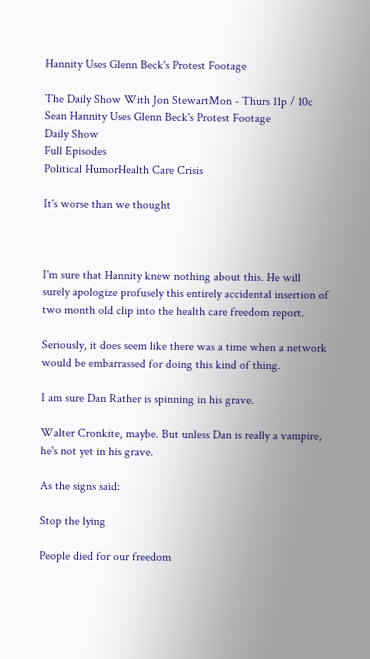Hannity Uses Glenn Beck's Protest Footage

The Daily Show With Jon StewartMon - Thurs 11p / 10c
Sean Hannity Uses Glenn Beck's Protest Footage
Daily Show
Full Episodes
Political HumorHealth Care Crisis

It's worse than we thought



I'm sure that Hannity knew nothing about this. He will surely apologize profusely this entirely accidental insertion of two month old clip into the health care freedom report.

Seriously, it does seem like there was a time when a network would be embarrassed for doing this kind of thing.

I am sure Dan Rather is spinning in his grave.

Walter Cronkite, maybe. But unless Dan is really a vampire, he's not yet in his grave.

As the signs said:

Stop the lying

People died for our freedom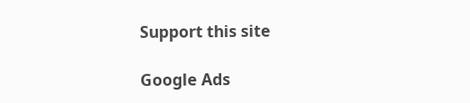Support this site

Google Ads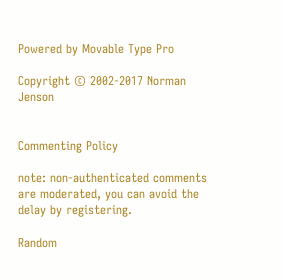Powered by Movable Type Pro

Copyright © 2002-2017 Norman Jenson


Commenting Policy

note: non-authenticated comments are moderated, you can avoid the delay by registering.

Random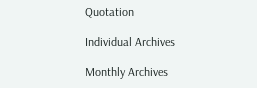Quotation

Individual Archives

Monthly Archives